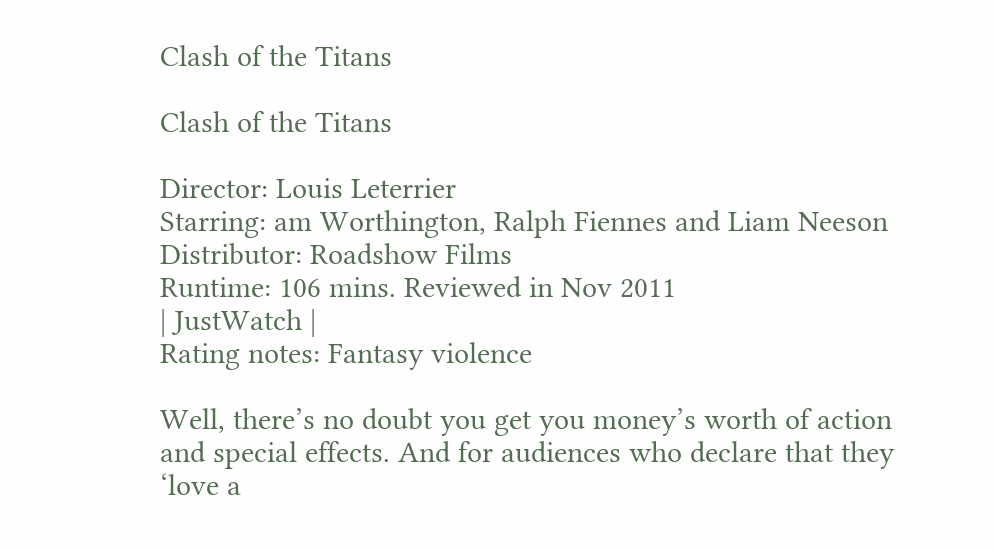Clash of the Titans

Clash of the Titans

Director: Louis Leterrier
Starring: am Worthington, Ralph Fiennes and Liam Neeson
Distributor: Roadshow Films
Runtime: 106 mins. Reviewed in Nov 2011
| JustWatch |
Rating notes: Fantasy violence

Well, there’s no doubt you get you money’s worth of action and special effects. And for audiences who declare that they ‘love a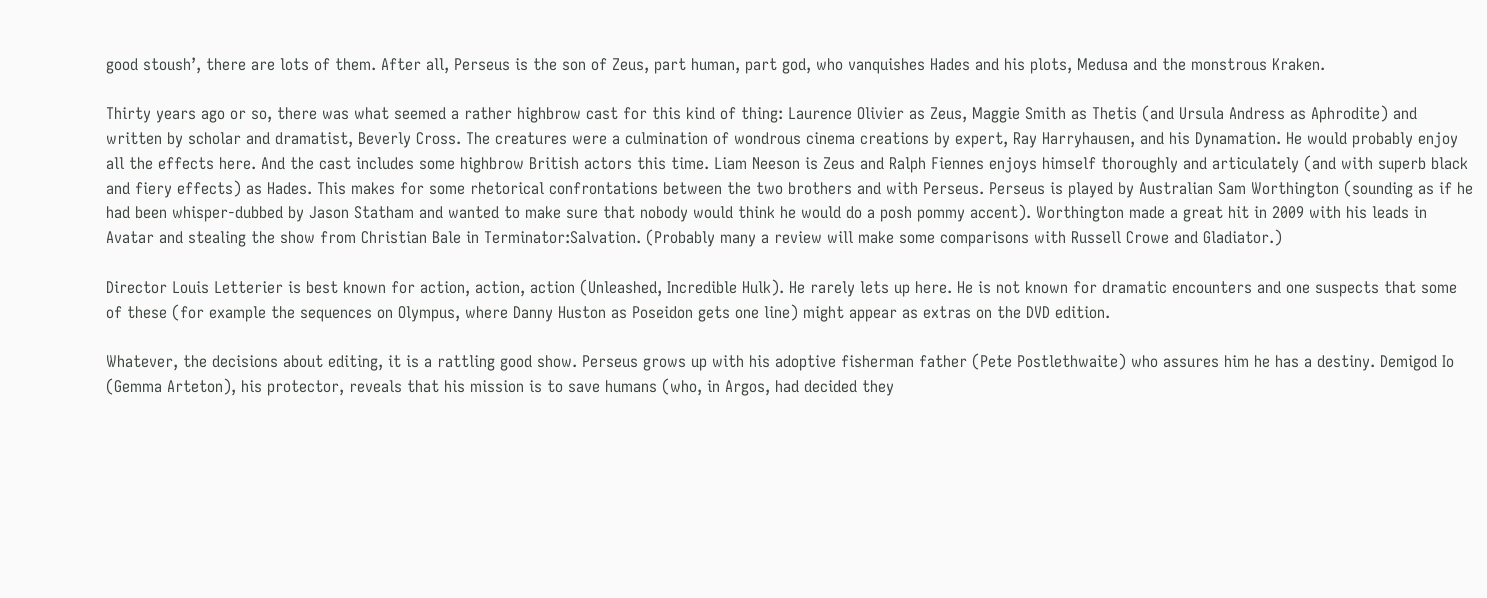good stoush’, there are lots of them. After all, Perseus is the son of Zeus, part human, part god, who vanquishes Hades and his plots, Medusa and the monstrous Kraken.

Thirty years ago or so, there was what seemed a rather highbrow cast for this kind of thing: Laurence Olivier as Zeus, Maggie Smith as Thetis (and Ursula Andress as Aphrodite) and written by scholar and dramatist, Beverly Cross. The creatures were a culmination of wondrous cinema creations by expert, Ray Harryhausen, and his Dynamation. He would probably enjoy all the effects here. And the cast includes some highbrow British actors this time. Liam Neeson is Zeus and Ralph Fiennes enjoys himself thoroughly and articulately (and with superb black and fiery effects) as Hades. This makes for some rhetorical confrontations between the two brothers and with Perseus. Perseus is played by Australian Sam Worthington (sounding as if he had been whisper-dubbed by Jason Statham and wanted to make sure that nobody would think he would do a posh pommy accent). Worthington made a great hit in 2009 with his leads in Avatar and stealing the show from Christian Bale in Terminator:Salvation. (Probably many a review will make some comparisons with Russell Crowe and Gladiator.)

Director Louis Letterier is best known for action, action, action (Unleashed, Incredible Hulk). He rarely lets up here. He is not known for dramatic encounters and one suspects that some of these (for example the sequences on Olympus, where Danny Huston as Poseidon gets one line) might appear as extras on the DVD edition.

Whatever, the decisions about editing, it is a rattling good show. Perseus grows up with his adoptive fisherman father (Pete Postlethwaite) who assures him he has a destiny. Demigod Io (Gemma Arteton), his protector, reveals that his mission is to save humans (who, in Argos, had decided they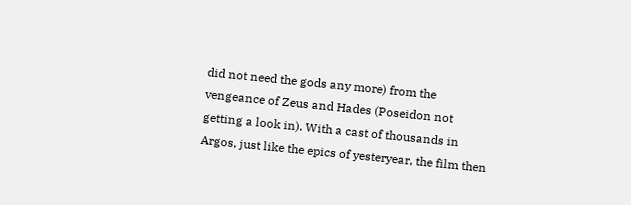did not need the gods any more) from the vengeance of Zeus and Hades (Poseidon not getting a look in). With a cast of thousands in Argos, just like the epics of yesteryear, the film then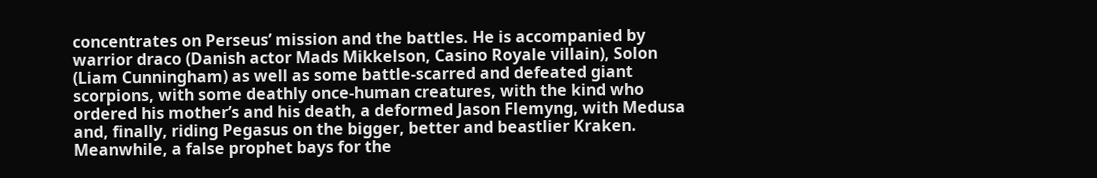concentrates on Perseus’ mission and the battles. He is accompanied by warrior draco (Danish actor Mads Mikkelson, Casino Royale villain), Solon (Liam Cunningham) as well as some battle-scarred and defeated giant scorpions, with some deathly once-human creatures, with the kind who ordered his mother’s and his death, a deformed Jason Flemyng, with Medusa and, finally, riding Pegasus on the bigger, better and beastlier Kraken. Meanwhile, a false prophet bays for the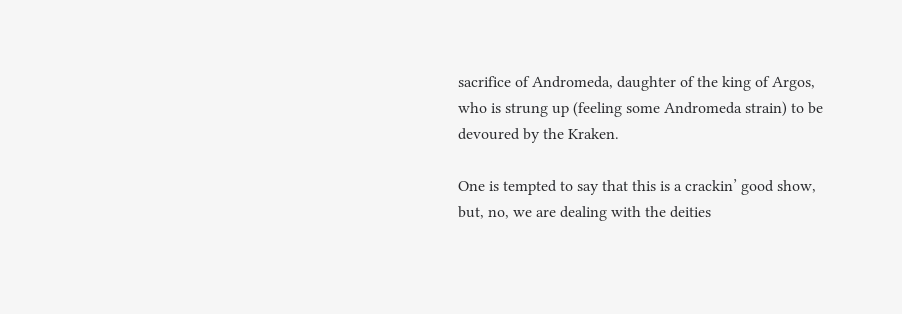sacrifice of Andromeda, daughter of the king of Argos, who is strung up (feeling some Andromeda strain) to be devoured by the Kraken.

One is tempted to say that this is a crackin’ good show, but, no, we are dealing with the deities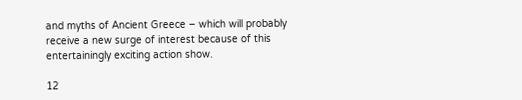and myths of Ancient Greece – which will probably receive a new surge of interest because of this entertainingly exciting action show.

12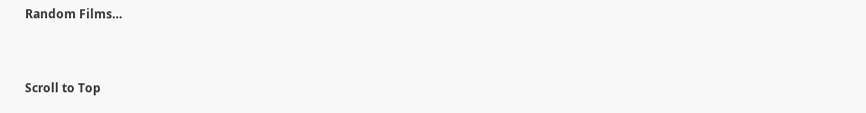Random Films…



Scroll to Top